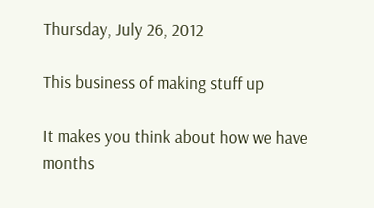Thursday, July 26, 2012

This business of making stuff up

It makes you think about how we have months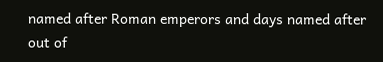named after Roman emperors and days named after out of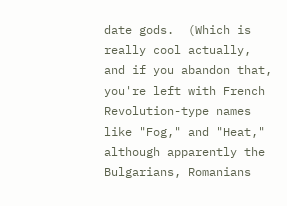date gods.  (Which is really cool actually, and if you abandon that, you're left with French Revolution-type names like "Fog," and "Heat," although apparently the Bulgarians, Romanians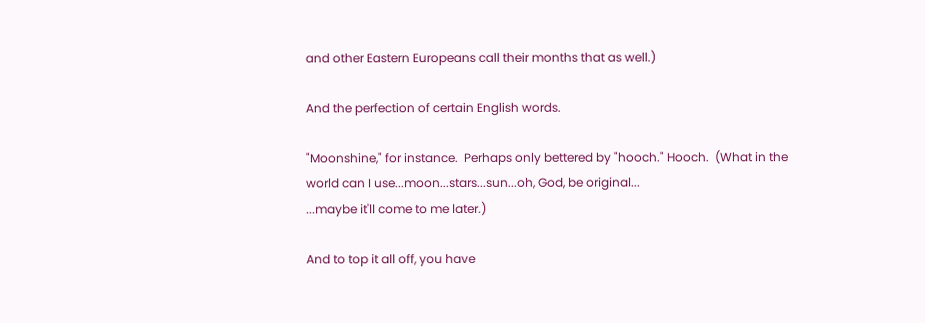and other Eastern Europeans call their months that as well.)

And the perfection of certain English words.

"Moonshine," for instance.  Perhaps only bettered by "hooch." Hooch.  (What in the world can I use...moon...stars...sun...oh, God, be original...
...maybe it'll come to me later.)

And to top it all off, you have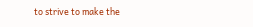to strive to make the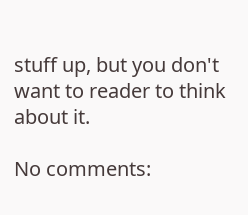stuff up, but you don't want to reader to think about it.

No comments: